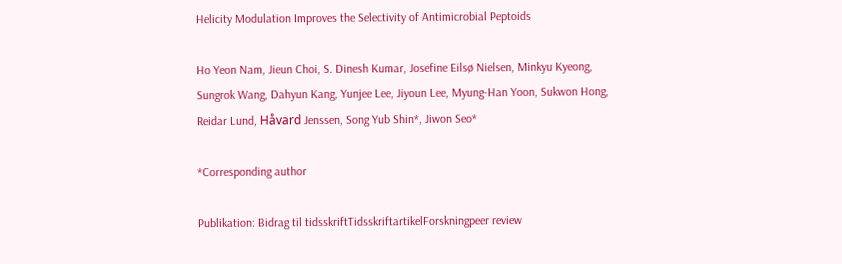Helicity Modulation Improves the Selectivity of Antimicrobial Peptoids

Ho Yeon Nam, Jieun Choi, S. Dinesh Kumar, Josefine Eilsø Nielsen, Minkyu Kyeong, Sungrok Wang, Dahyun Kang, Yunjee Lee, Jiyoun Lee, Myung-Han Yoon, Sukwon Hong, Reidar Lund, Håvard Jenssen, Song Yub Shin*, Jiwon Seo*

*Corresponding author

Publikation: Bidrag til tidsskriftTidsskriftartikelForskningpeer review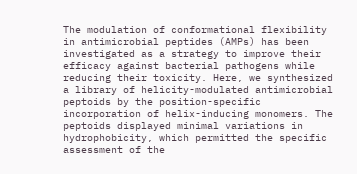The modulation of conformational flexibility in antimicrobial peptides (AMPs) has been investigated as a strategy to improve their efficacy against bacterial pathogens while reducing their toxicity. Here, we synthesized a library of helicity-modulated antimicrobial peptoids by the position-specific incorporation of helix-inducing monomers. The peptoids displayed minimal variations in hydrophobicity, which permitted the specific assessment of the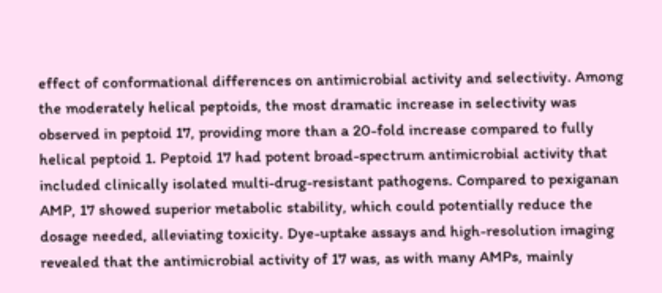effect of conformational differences on antimicrobial activity and selectivity. Among the moderately helical peptoids, the most dramatic increase in selectivity was observed in peptoid 17, providing more than a 20-fold increase compared to fully helical peptoid 1. Peptoid 17 had potent broad-spectrum antimicrobial activity that included clinically isolated multi-drug-resistant pathogens. Compared to pexiganan AMP, 17 showed superior metabolic stability, which could potentially reduce the dosage needed, alleviating toxicity. Dye-uptake assays and high-resolution imaging revealed that the antimicrobial activity of 17 was, as with many AMPs, mainly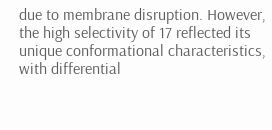due to membrane disruption. However, the high selectivity of 17 reflected its unique conformational characteristics, with differential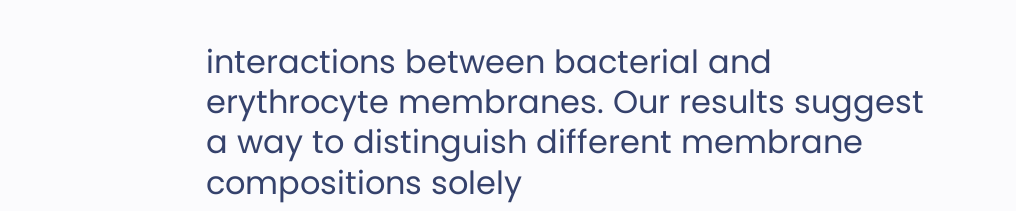interactions between bacterial and erythrocyte membranes. Our results suggest a way to distinguish different membrane compositions solely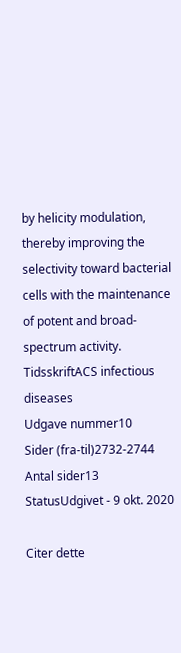by helicity modulation, thereby improving the selectivity toward bacterial cells with the maintenance of potent and broad-spectrum activity.
TidsskriftACS infectious diseases
Udgave nummer10
Sider (fra-til)2732-2744
Antal sider13
StatusUdgivet - 9 okt. 2020

Citer dette